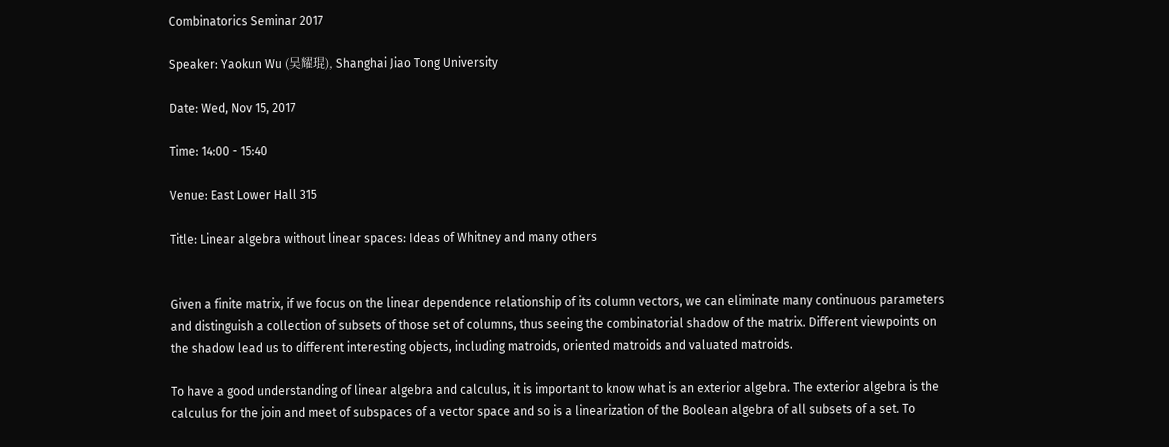Combinatorics Seminar 2017

Speaker: Yaokun Wu (吴耀琨), Shanghai Jiao Tong University

Date: Wed, Nov 15, 2017

Time: 14:00 - 15:40

Venue: East Lower Hall 315

Title: Linear algebra without linear spaces: Ideas of Whitney and many others


Given a finite matrix, if we focus on the linear dependence relationship of its column vectors, we can eliminate many continuous parameters and distinguish a collection of subsets of those set of columns, thus seeing the combinatorial shadow of the matrix. Different viewpoints on the shadow lead us to different interesting objects, including matroids, oriented matroids and valuated matroids.

To have a good understanding of linear algebra and calculus, it is important to know what is an exterior algebra. The exterior algebra is the calculus for the join and meet of subspaces of a vector space and so is a linearization of the Boolean algebra of all subsets of a set. To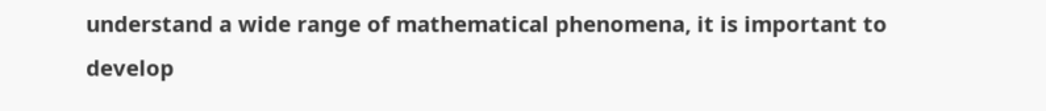understand a wide range of mathematical phenomena, it is important to develop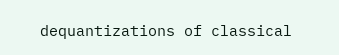dequantizations of classical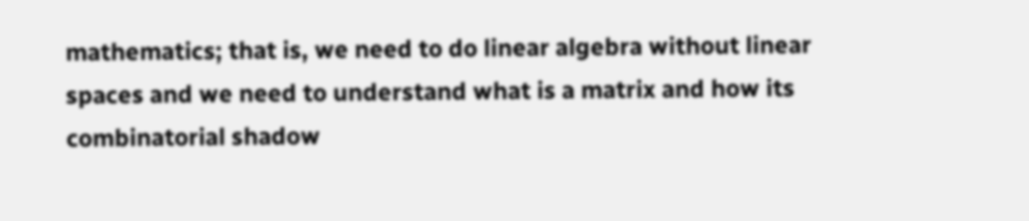mathematics; that is, we need to do linear algebra without linear spaces and we need to understand what is a matrix and how its combinatorial shadow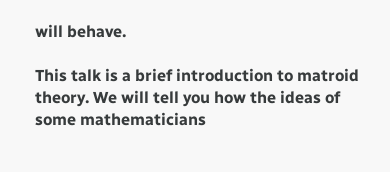will behave.

This talk is a brief introduction to matroid theory. We will tell you how the ideas of some mathematicians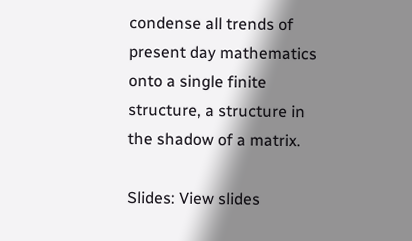condense all trends of present day mathematics onto a single finite structure, a structure in the shadow of a matrix.

Slides: View slides